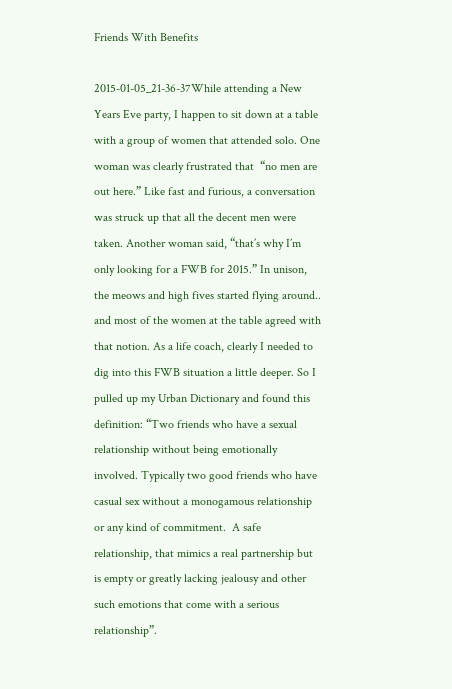Friends With Benefits

2015-01-05_21-36-37While attending a New Years Eve party, I happen to sit down at a table with a group of women that attended solo. One woman was clearly frustrated that  “no men are out here.” Like fast and furious, a conversation was struck up that all the decent men were taken. Another woman said, “that’s why I’m only looking for a FWB for 2015.” In unison, the meows and high fives started flying around.. and most of the women at the table agreed with that notion. As a life coach, clearly I needed to dig into this FWB situation a little deeper. So I pulled up my Urban Dictionary and found this definition: “Two friends who have a sexual relationship without being emotionally involved. Typically two good friends who have casual sex without a monogamous relationship or any kind of commitment.  A safe relationship, that mimics a real partnership but is empty or greatly lacking jealousy and other such emotions that come with a serious relationship”.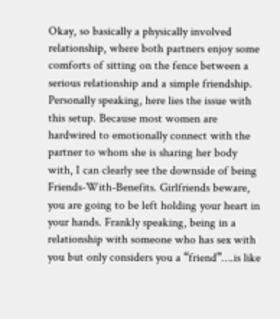Okay, so basically a physically involved relationship, where both partners enjoy some comforts of sitting on the fence between a serious relationship and a simple friendship. Personally speaking, here lies the issue with this setup. Because most women are hardwired to emotionally connect with the partner to whom she is sharing her body with, I can clearly see the downside of being Friends-With-Benefits. Girlfriends beware, you are going to be left holding your heart in your hands. Frankly speaking, being in a relationship with someone who has sex with you but only considers you a “friend”….is like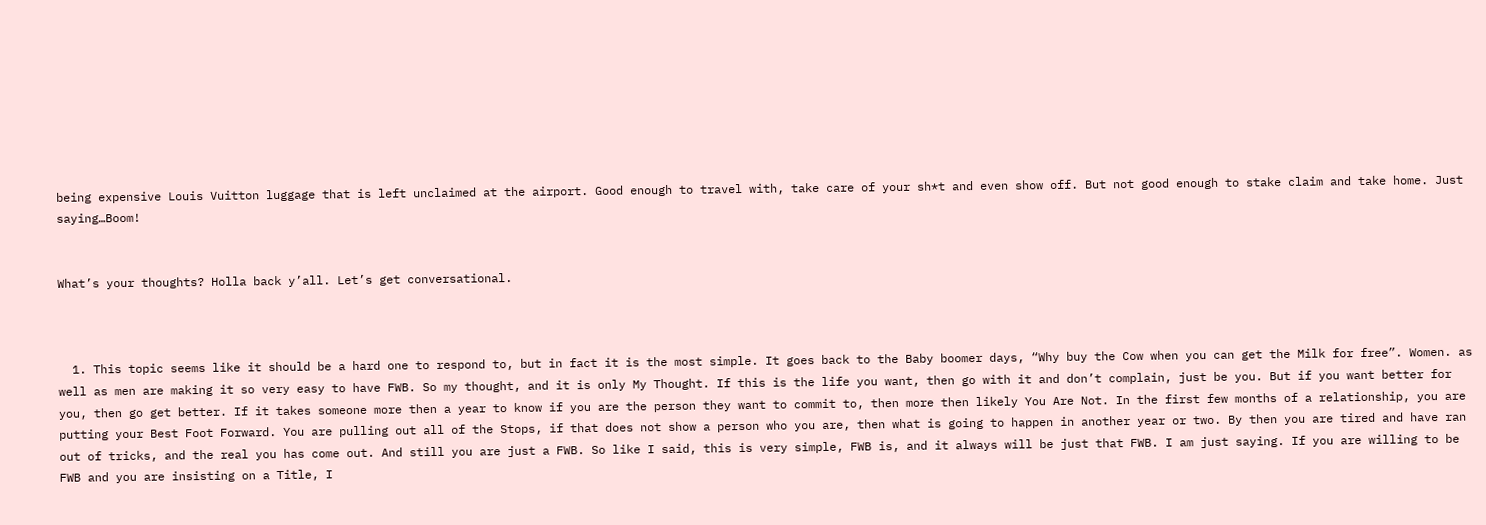being expensive Louis Vuitton luggage that is left unclaimed at the airport. Good enough to travel with, take care of your sh*t and even show off. But not good enough to stake claim and take home. Just saying…Boom!


What’s your thoughts? Holla back y’all. Let’s get conversational.



  1. This topic seems like it should be a hard one to respond to, but in fact it is the most simple. It goes back to the Baby boomer days, “Why buy the Cow when you can get the Milk for free”. Women. as well as men are making it so very easy to have FWB. So my thought, and it is only My Thought. If this is the life you want, then go with it and don’t complain, just be you. But if you want better for you, then go get better. If it takes someone more then a year to know if you are the person they want to commit to, then more then likely You Are Not. In the first few months of a relationship, you are putting your Best Foot Forward. You are pulling out all of the Stops, if that does not show a person who you are, then what is going to happen in another year or two. By then you are tired and have ran out of tricks, and the real you has come out. And still you are just a FWB. So like I said, this is very simple, FWB is, and it always will be just that FWB. I am just saying. If you are willing to be FWB and you are insisting on a Title, I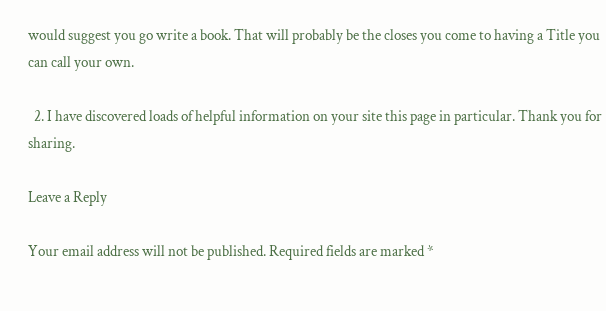would suggest you go write a book. That will probably be the closes you come to having a Title you can call your own.

  2. I have discovered loads of helpful information on your site this page in particular. Thank you for sharing.

Leave a Reply

Your email address will not be published. Required fields are marked *